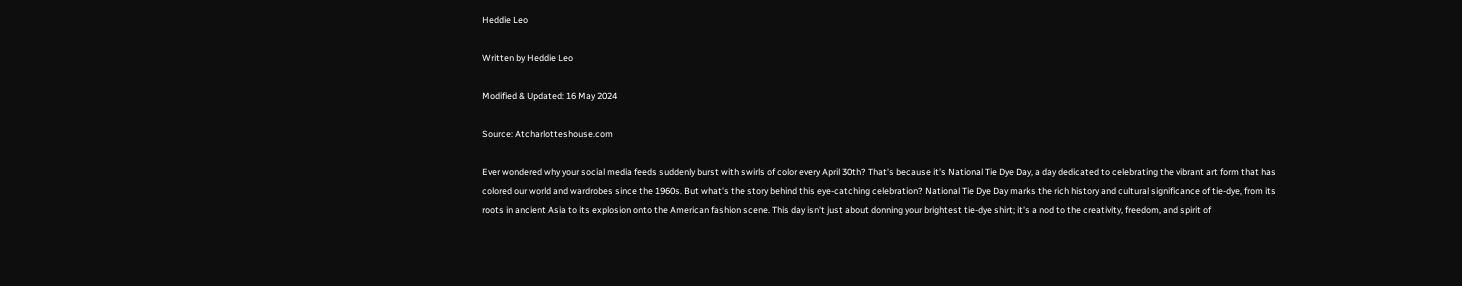Heddie Leo

Written by Heddie Leo

Modified & Updated: 16 May 2024

Source: Atcharlotteshouse.com

Ever wondered why your social media feeds suddenly burst with swirls of color every April 30th? That's because it's National Tie Dye Day, a day dedicated to celebrating the vibrant art form that has colored our world and wardrobes since the 1960s. But what's the story behind this eye-catching celebration? National Tie Dye Day marks the rich history and cultural significance of tie-dye, from its roots in ancient Asia to its explosion onto the American fashion scene. This day isn't just about donning your brightest tie-dye shirt; it's a nod to the creativity, freedom, and spirit of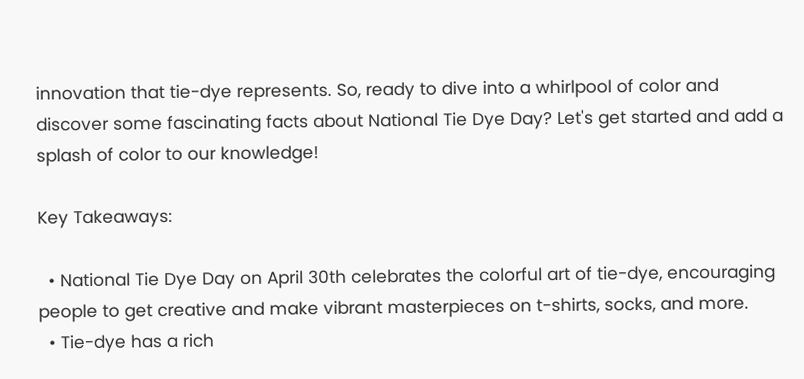innovation that tie-dye represents. So, ready to dive into a whirlpool of color and discover some fascinating facts about National Tie Dye Day? Let's get started and add a splash of color to our knowledge!

Key Takeaways:

  • National Tie Dye Day on April 30th celebrates the colorful art of tie-dye, encouraging people to get creative and make vibrant masterpieces on t-shirts, socks, and more.
  • Tie-dye has a rich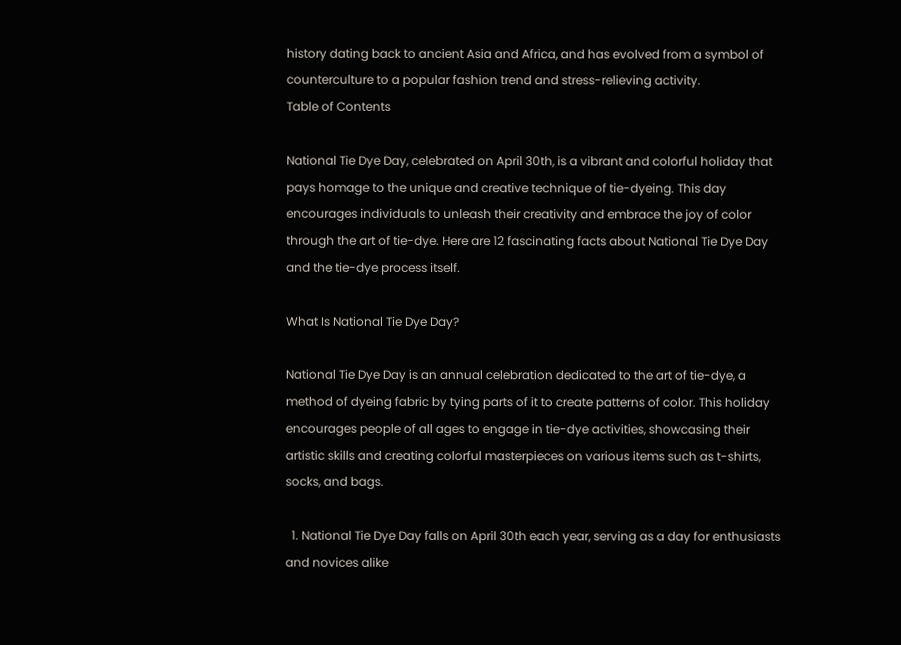history dating back to ancient Asia and Africa, and has evolved from a symbol of counterculture to a popular fashion trend and stress-relieving activity.
Table of Contents

National Tie Dye Day, celebrated on April 30th, is a vibrant and colorful holiday that pays homage to the unique and creative technique of tie-dyeing. This day encourages individuals to unleash their creativity and embrace the joy of color through the art of tie-dye. Here are 12 fascinating facts about National Tie Dye Day and the tie-dye process itself.

What Is National Tie Dye Day?

National Tie Dye Day is an annual celebration dedicated to the art of tie-dye, a method of dyeing fabric by tying parts of it to create patterns of color. This holiday encourages people of all ages to engage in tie-dye activities, showcasing their artistic skills and creating colorful masterpieces on various items such as t-shirts, socks, and bags.

  1. National Tie Dye Day falls on April 30th each year, serving as a day for enthusiasts and novices alike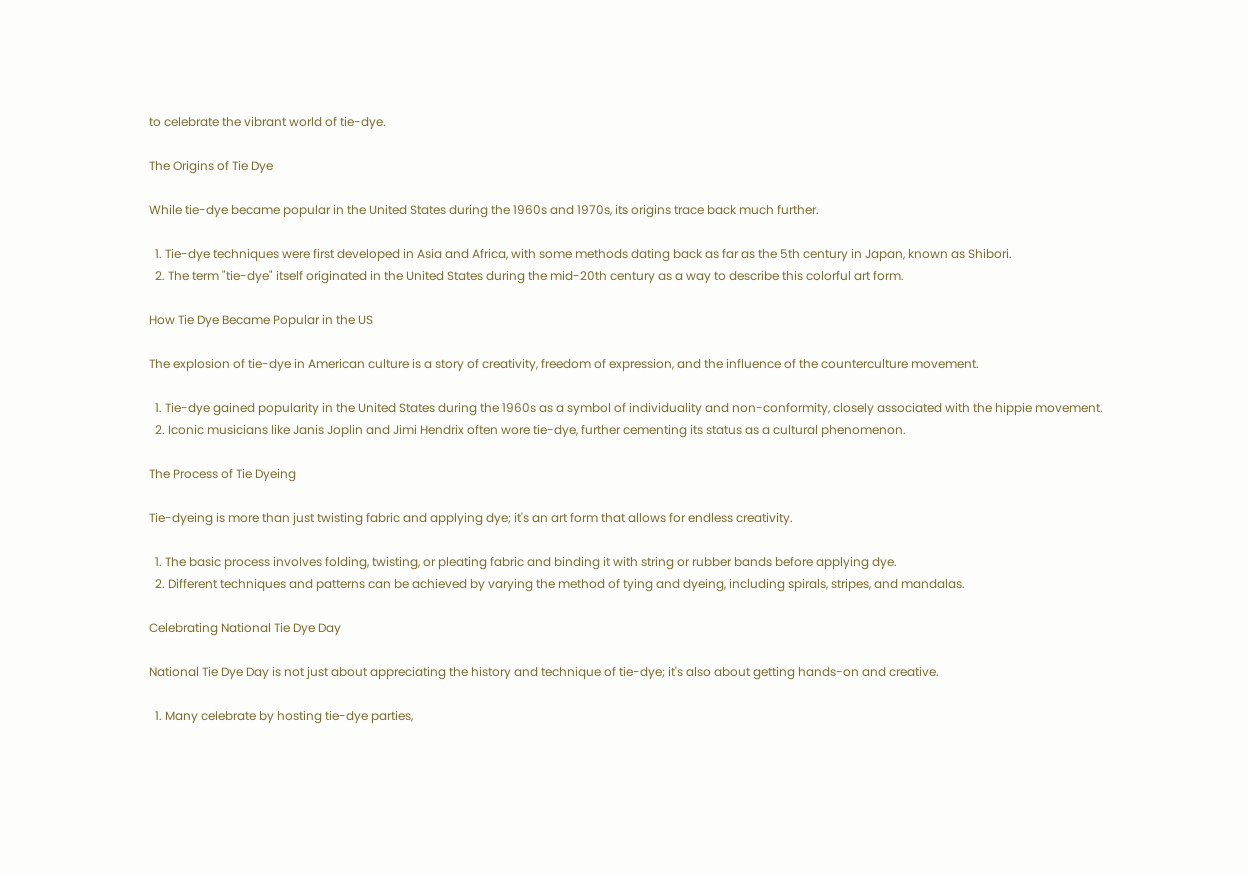to celebrate the vibrant world of tie-dye.

The Origins of Tie Dye

While tie-dye became popular in the United States during the 1960s and 1970s, its origins trace back much further.

  1. Tie-dye techniques were first developed in Asia and Africa, with some methods dating back as far as the 5th century in Japan, known as Shibori.
  2. The term "tie-dye" itself originated in the United States during the mid-20th century as a way to describe this colorful art form.

How Tie Dye Became Popular in the US

The explosion of tie-dye in American culture is a story of creativity, freedom of expression, and the influence of the counterculture movement.

  1. Tie-dye gained popularity in the United States during the 1960s as a symbol of individuality and non-conformity, closely associated with the hippie movement.
  2. Iconic musicians like Janis Joplin and Jimi Hendrix often wore tie-dye, further cementing its status as a cultural phenomenon.

The Process of Tie Dyeing

Tie-dyeing is more than just twisting fabric and applying dye; it's an art form that allows for endless creativity.

  1. The basic process involves folding, twisting, or pleating fabric and binding it with string or rubber bands before applying dye.
  2. Different techniques and patterns can be achieved by varying the method of tying and dyeing, including spirals, stripes, and mandalas.

Celebrating National Tie Dye Day

National Tie Dye Day is not just about appreciating the history and technique of tie-dye; it's also about getting hands-on and creative.

  1. Many celebrate by hosting tie-dye parties,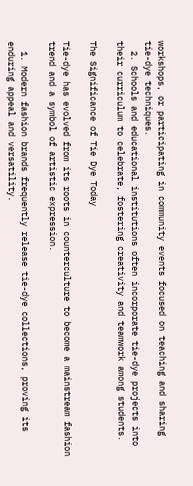workshops, or participating in community events focused on teaching and sharing tie-dye techniques.
  2. Schools and educational institutions often incorporate tie-dye projects into their curriculum to celebrate, fostering creativity and teamwork among students.

The Significance of Tie Dye Today

Tie-dye has evolved from its roots in counterculture to become a mainstream fashion trend and a symbol of artistic expression.

  1. Modern fashion brands frequently release tie-dye collections, proving its enduring appeal and versatility.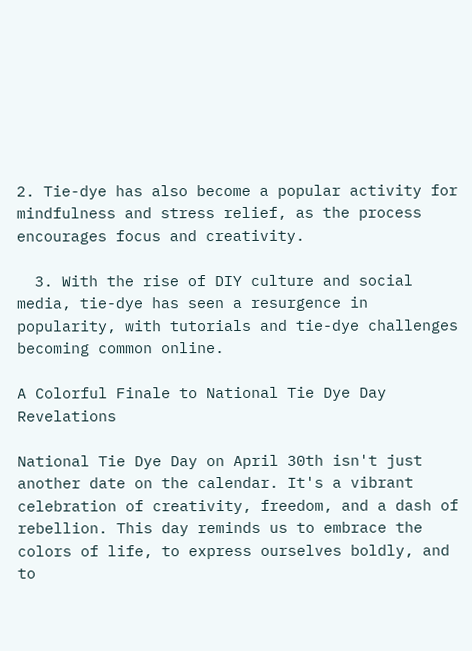2. Tie-dye has also become a popular activity for mindfulness and stress relief, as the process encourages focus and creativity.

  3. With the rise of DIY culture and social media, tie-dye has seen a resurgence in popularity, with tutorials and tie-dye challenges becoming common online.

A Colorful Finale to National Tie Dye Day Revelations

National Tie Dye Day on April 30th isn't just another date on the calendar. It's a vibrant celebration of creativity, freedom, and a dash of rebellion. This day reminds us to embrace the colors of life, to express ourselves boldly, and to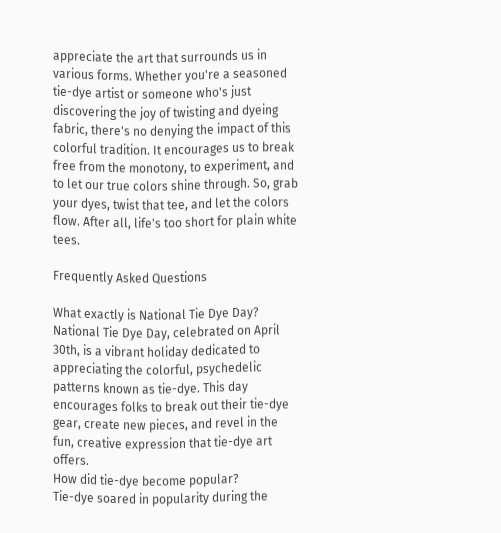appreciate the art that surrounds us in various forms. Whether you're a seasoned tie-dye artist or someone who's just discovering the joy of twisting and dyeing fabric, there's no denying the impact of this colorful tradition. It encourages us to break free from the monotony, to experiment, and to let our true colors shine through. So, grab your dyes, twist that tee, and let the colors flow. After all, life's too short for plain white tees.

Frequently Asked Questions

What exactly is National Tie Dye Day?
National Tie Dye Day, celebrated on April 30th, is a vibrant holiday dedicated to appreciating the colorful, psychedelic patterns known as tie-dye. This day encourages folks to break out their tie-dye gear, create new pieces, and revel in the fun, creative expression that tie-dye art offers.
How did tie-dye become popular?
Tie-dye soared in popularity during the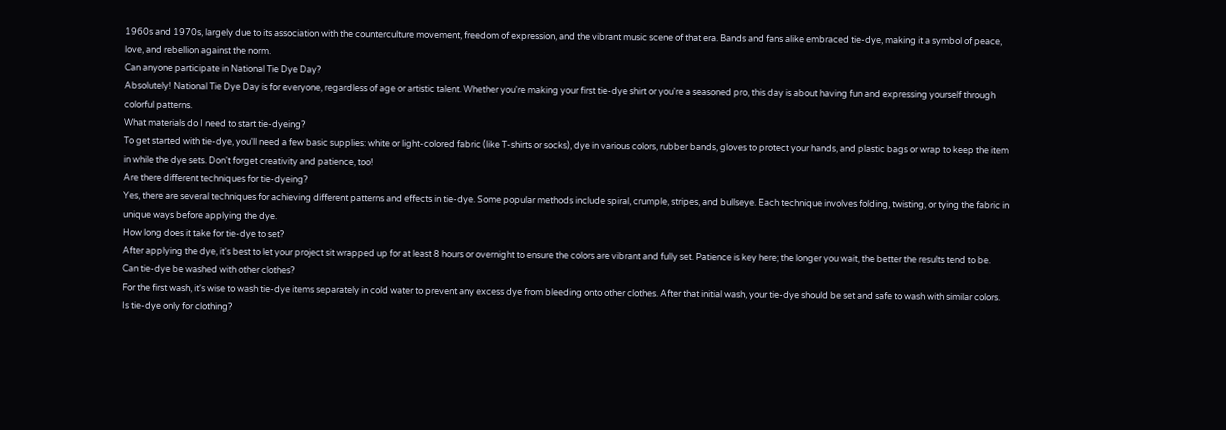1960s and 1970s, largely due to its association with the counterculture movement, freedom of expression, and the vibrant music scene of that era. Bands and fans alike embraced tie-dye, making it a symbol of peace, love, and rebellion against the norm.
Can anyone participate in National Tie Dye Day?
Absolutely! National Tie Dye Day is for everyone, regardless of age or artistic talent. Whether you're making your first tie-dye shirt or you're a seasoned pro, this day is about having fun and expressing yourself through colorful patterns.
What materials do I need to start tie-dyeing?
To get started with tie-dye, you'll need a few basic supplies: white or light-colored fabric (like T-shirts or socks), dye in various colors, rubber bands, gloves to protect your hands, and plastic bags or wrap to keep the item in while the dye sets. Don't forget creativity and patience, too!
Are there different techniques for tie-dyeing?
Yes, there are several techniques for achieving different patterns and effects in tie-dye. Some popular methods include spiral, crumple, stripes, and bullseye. Each technique involves folding, twisting, or tying the fabric in unique ways before applying the dye.
How long does it take for tie-dye to set?
After applying the dye, it's best to let your project sit wrapped up for at least 8 hours or overnight to ensure the colors are vibrant and fully set. Patience is key here; the longer you wait, the better the results tend to be.
Can tie-dye be washed with other clothes?
For the first wash, it's wise to wash tie-dye items separately in cold water to prevent any excess dye from bleeding onto other clothes. After that initial wash, your tie-dye should be set and safe to wash with similar colors.
Is tie-dye only for clothing?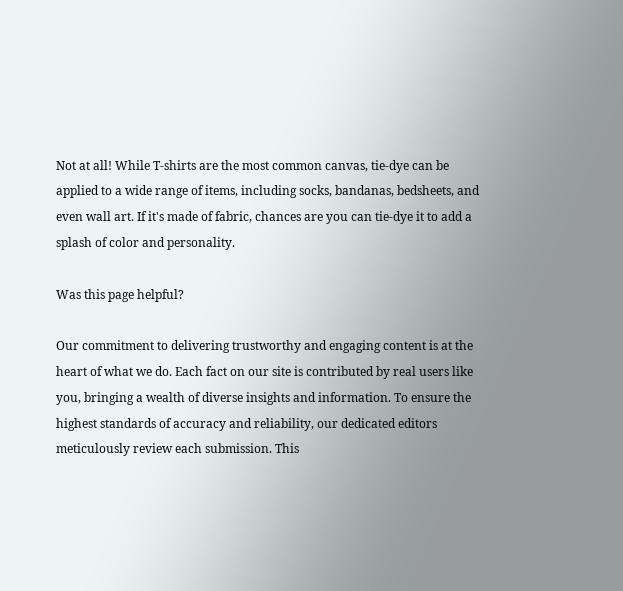Not at all! While T-shirts are the most common canvas, tie-dye can be applied to a wide range of items, including socks, bandanas, bedsheets, and even wall art. If it's made of fabric, chances are you can tie-dye it to add a splash of color and personality.

Was this page helpful?

Our commitment to delivering trustworthy and engaging content is at the heart of what we do. Each fact on our site is contributed by real users like you, bringing a wealth of diverse insights and information. To ensure the highest standards of accuracy and reliability, our dedicated editors meticulously review each submission. This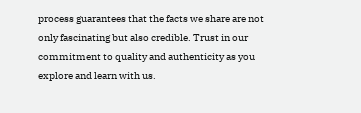process guarantees that the facts we share are not only fascinating but also credible. Trust in our commitment to quality and authenticity as you explore and learn with us.